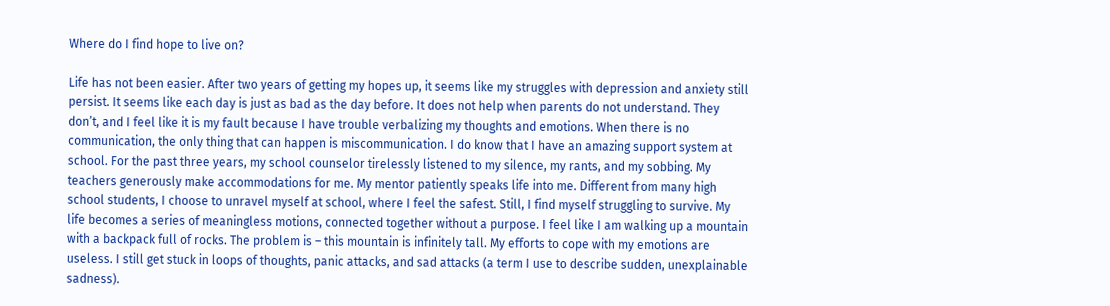Where do I find hope to live on?

Life has not been easier. After two years of getting my hopes up, it seems like my struggles with depression and anxiety still persist. It seems like each day is just as bad as the day before. It does not help when parents do not understand. They don’t, and I feel like it is my fault because I have trouble verbalizing my thoughts and emotions. When there is no communication, the only thing that can happen is miscommunication. I do know that I have an amazing support system at school. For the past three years, my school counselor tirelessly listened to my silence, my rants, and my sobbing. My teachers generously make accommodations for me. My mentor patiently speaks life into me. Different from many high school students, I choose to unravel myself at school, where I feel the safest. Still, I find myself struggling to survive. My life becomes a series of meaningless motions, connected together without a purpose. I feel like I am walking up a mountain with a backpack full of rocks. The problem is – this mountain is infinitely tall. My efforts to cope with my emotions are useless. I still get stuck in loops of thoughts, panic attacks, and sad attacks (a term I use to describe sudden, unexplainable sadness).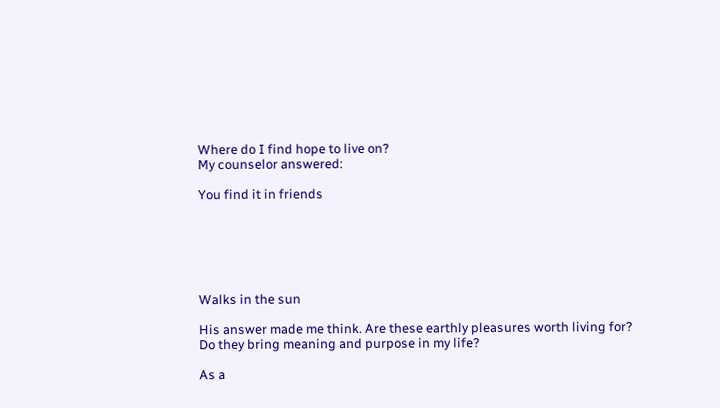Where do I find hope to live on?
My counselor answered:

You find it in friends






Walks in the sun

His answer made me think. Are these earthly pleasures worth living for? Do they bring meaning and purpose in my life?

As a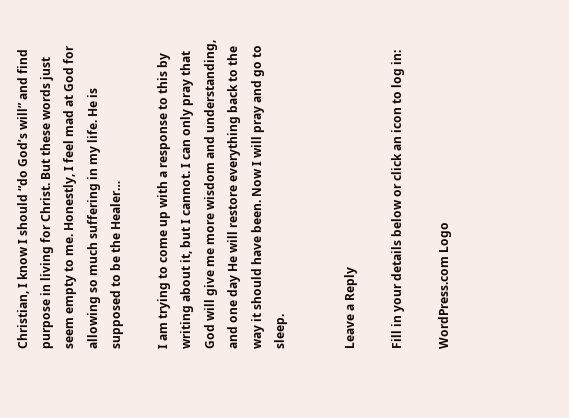Christian, I know I should “do God’s will” and find purpose in living for Christ. But these words just seem empty to me. Honestly, I feel mad at God for allowing so much suffering in my life. He is supposed to be the Healer…

I am trying to come up with a response to this by writing about it, but I cannot. I can only pray that God will give me more wisdom and understanding, and one day He will restore everything back to the way it should have been. Now I will pray and go to sleep.


Leave a Reply

Fill in your details below or click an icon to log in:

WordPress.com Logo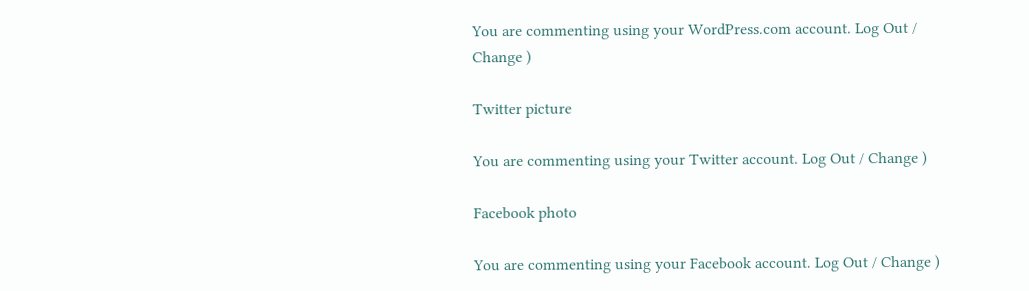You are commenting using your WordPress.com account. Log Out / Change )

Twitter picture

You are commenting using your Twitter account. Log Out / Change )

Facebook photo

You are commenting using your Facebook account. Log Out / Change )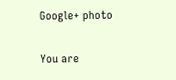Google+ photo

You are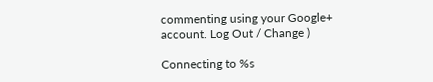commenting using your Google+ account. Log Out / Change )

Connecting to %s